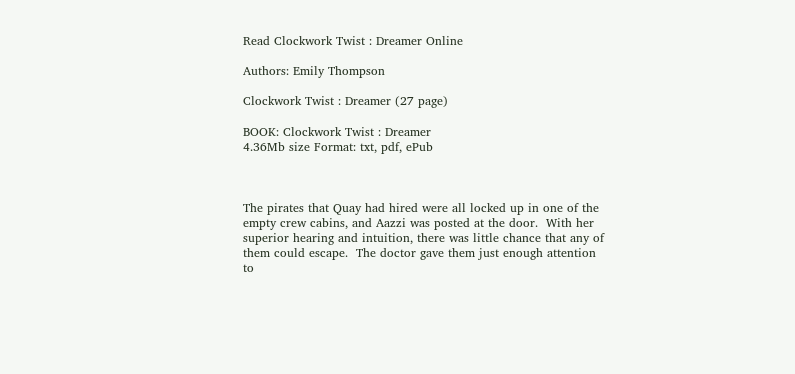Read Clockwork Twist : Dreamer Online

Authors: Emily Thompson

Clockwork Twist : Dreamer (27 page)

BOOK: Clockwork Twist : Dreamer
4.36Mb size Format: txt, pdf, ePub



The pirates that Quay had hired were all locked up in one of the empty crew cabins, and Aazzi was posted at the door.  With her superior hearing and intuition, there was little chance that any of them could escape.  The doctor gave them just enough attention to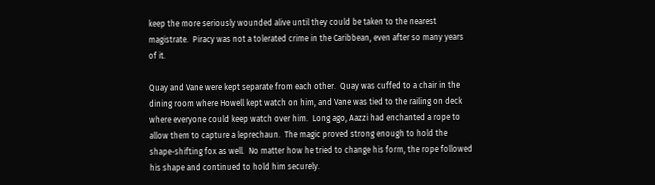keep the more seriously wounded alive until they could be taken to the nearest magistrate.  Piracy was not a tolerated crime in the Caribbean, even after so many years of it.

Quay and Vane were kept separate from each other.  Quay was cuffed to a chair in the dining room where Howell kept watch on him, and Vane was tied to the railing on deck where everyone could keep watch over him.  Long ago, Aazzi had enchanted a rope to allow them to capture a leprechaun.  The magic proved strong enough to hold the shape-shifting fox as well.  No matter how he tried to change his form, the rope followed his shape and continued to hold him securely.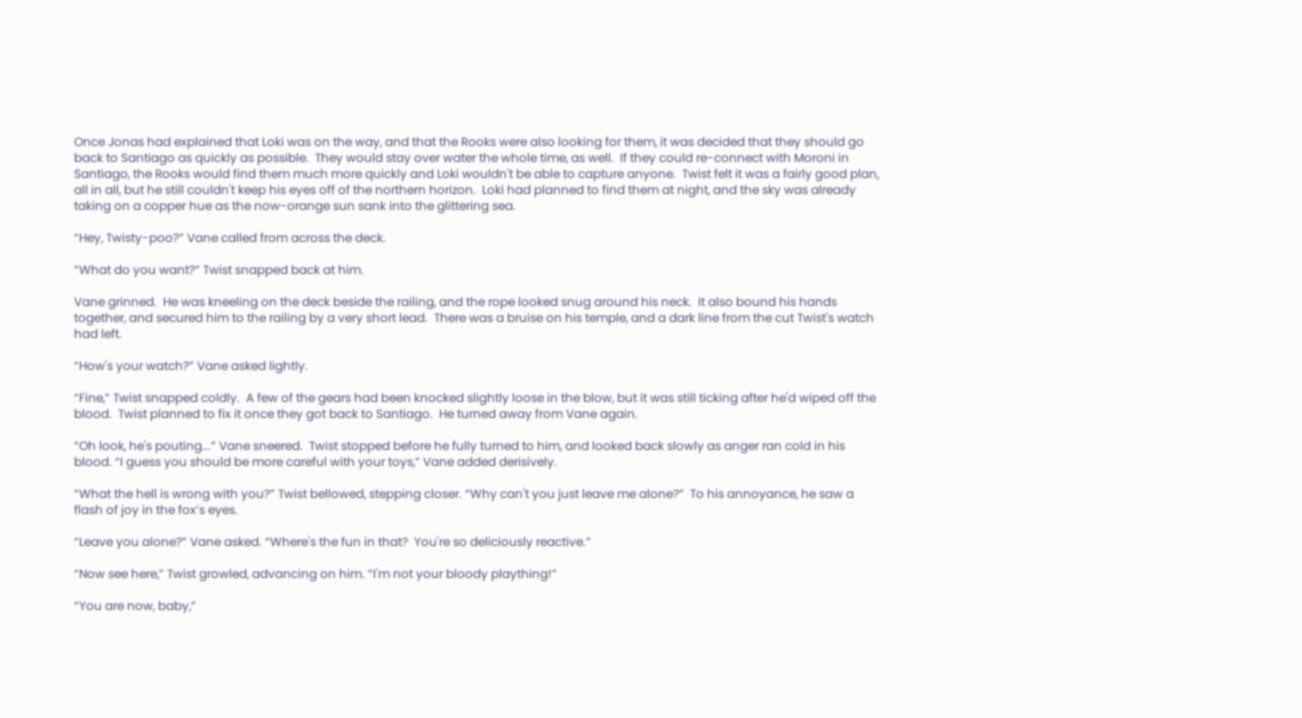Once Jonas had explained that Loki was on the way, and that the Rooks were also looking for them, it was decided that they should go back to Santiago as quickly as possible.  They would stay over water the whole time, as well.  If they could re-connect with Moroni in Santiago, the Rooks would find them much more quickly and Loki wouldn't be able to capture anyone.  Twist felt it was a fairly good plan, all in all, but he still couldn't keep his eyes off of the northern horizon.  Loki had planned to find them at night, and the sky was already taking on a copper hue as the now-orange sun sank into the glittering sea.

“Hey, Twisty-poo?” Vane called from across the deck.

“What do you want?” Twist snapped back at him.

Vane grinned.  He was kneeling on the deck beside the railing, and the rope looked snug around his neck.  It also bound his hands together, and secured him to the railing by a very short lead.  There was a bruise on his temple, and a dark line from the cut Twist's watch had left.

“How's your watch?” Vane asked lightly.

“Fine,” Twist snapped coldly.  A few of the gears had been knocked slightly loose in the blow, but it was still ticking after he'd wiped off the blood.  Twist planned to fix it once they got back to Santiago.  He turned away from Vane again.

“Oh look, he's pouting...” Vane sneered.  Twist stopped before he fully turned to him, and looked back slowly as anger ran cold in his blood. “I guess you should be more careful with your toys,” Vane added derisively.

“What the hell is wrong with you?” Twist bellowed, stepping closer. “Why can't you just leave me alone?”  To his annoyance, he saw a flash of joy in the fox’s eyes.

“Leave you alone?” Vane asked. “Where's the fun in that?  You're so deliciously reactive.”

“Now see here,” Twist growled, advancing on him. “I'm not your bloody plaything!”

“You are now, baby,”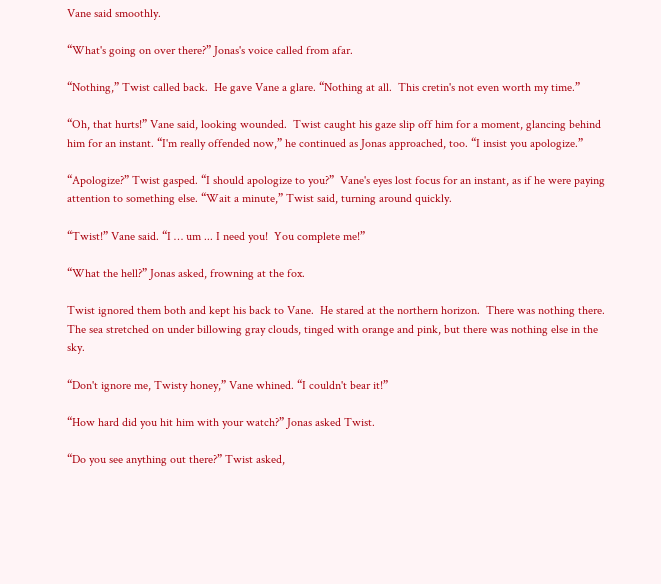Vane said smoothly.

“What's going on over there?” Jonas's voice called from afar.

“Nothing,” Twist called back.  He gave Vane a glare. “Nothing at all.  This cretin's not even worth my time.”

“Oh, that hurts!” Vane said, looking wounded.  Twist caught his gaze slip off him for a moment, glancing behind him for an instant. “I'm really offended now,” he continued as Jonas approached, too. “I insist you apologize.”

“Apologize?” Twist gasped. “I should apologize to you?”  Vane's eyes lost focus for an instant, as if he were paying attention to something else. “Wait a minute,” Twist said, turning around quickly.

“Twist!” Vane said. “I … um ... I need you!  You complete me!”

“What the hell?” Jonas asked, frowning at the fox.

Twist ignored them both and kept his back to Vane.  He stared at the northern horizon.  There was nothing there.  The sea stretched on under billowing gray clouds, tinged with orange and pink, but there was nothing else in the sky.

“Don't ignore me, Twisty honey,” Vane whined. “I couldn't bear it!”

“How hard did you hit him with your watch?” Jonas asked Twist.

“Do you see anything out there?” Twist asked,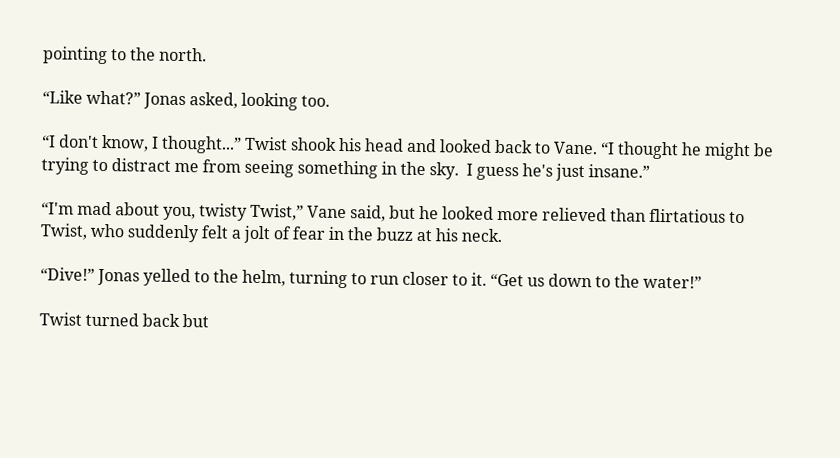pointing to the north.

“Like what?” Jonas asked, looking too.

“I don't know, I thought...” Twist shook his head and looked back to Vane. “I thought he might be trying to distract me from seeing something in the sky.  I guess he's just insane.”

“I'm mad about you, twisty Twist,” Vane said, but he looked more relieved than flirtatious to Twist, who suddenly felt a jolt of fear in the buzz at his neck.

“Dive!” Jonas yelled to the helm, turning to run closer to it. “Get us down to the water!”

Twist turned back but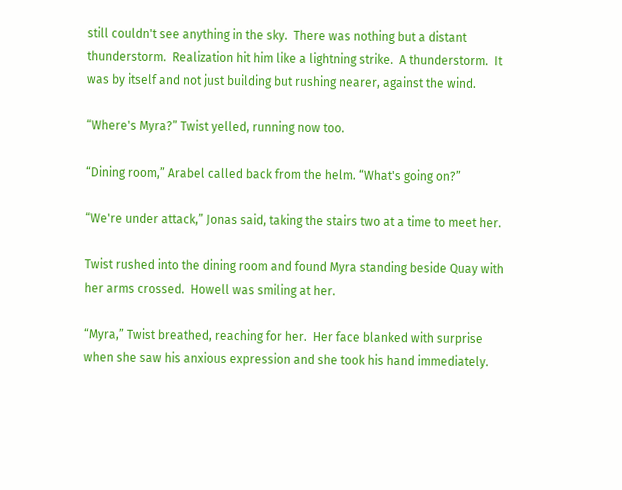still couldn't see anything in the sky.  There was nothing but a distant thunderstorm.  Realization hit him like a lightning strike.  A thunderstorm.  It was by itself and not just building but rushing nearer, against the wind.

“Where's Myra?” Twist yelled, running now too.

“Dining room,” Arabel called back from the helm. “What's going on?”

“We're under attack,” Jonas said, taking the stairs two at a time to meet her.

Twist rushed into the dining room and found Myra standing beside Quay with her arms crossed.  Howell was smiling at her.

“Myra,” Twist breathed, reaching for her.  Her face blanked with surprise when she saw his anxious expression and she took his hand immediately.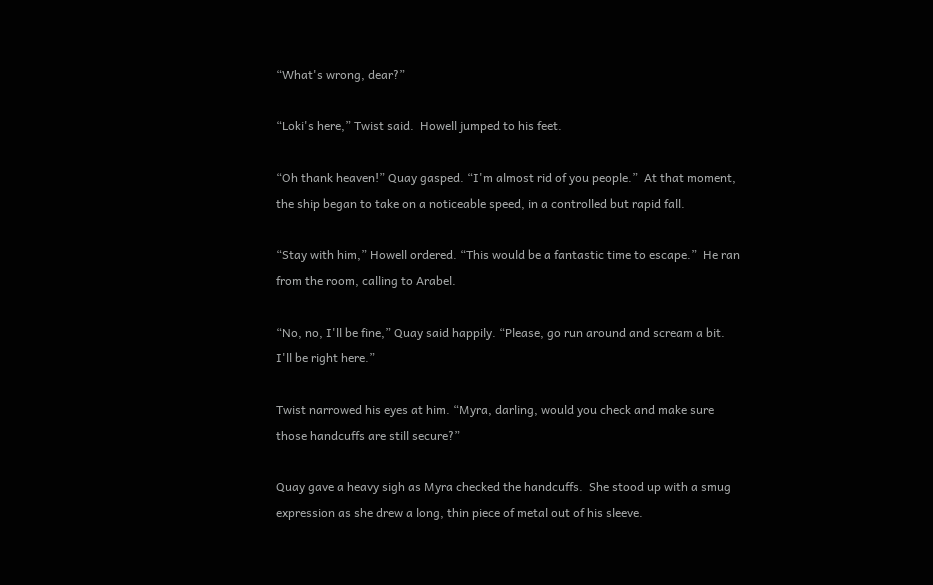“What's wrong, dear?”

“Loki's here,” Twist said.  Howell jumped to his feet.

“Oh thank heaven!” Quay gasped. “I'm almost rid of you people.”  At that moment, the ship began to take on a noticeable speed, in a controlled but rapid fall.

“Stay with him,” Howell ordered. “This would be a fantastic time to escape.”  He ran from the room, calling to Arabel.

“No, no, I'll be fine,” Quay said happily. “Please, go run around and scream a bit.  I'll be right here.”

Twist narrowed his eyes at him. “Myra, darling, would you check and make sure those handcuffs are still secure?”

Quay gave a heavy sigh as Myra checked the handcuffs.  She stood up with a smug expression as she drew a long, thin piece of metal out of his sleeve.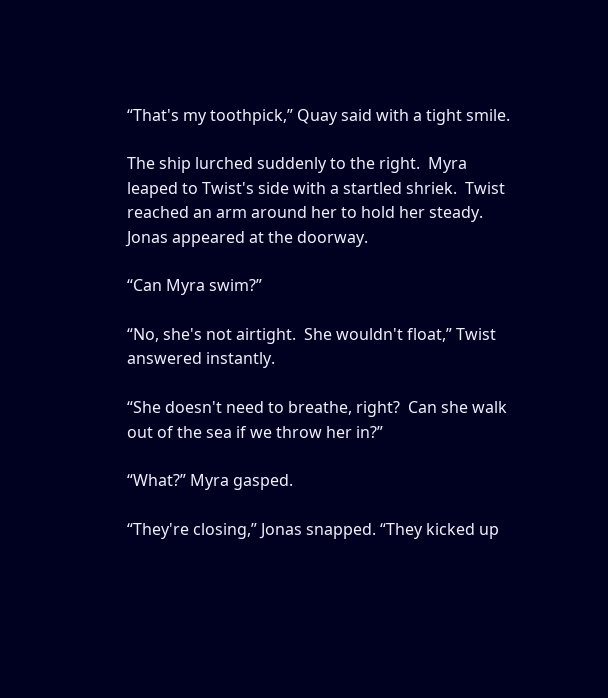“That's my toothpick,” Quay said with a tight smile.

The ship lurched suddenly to the right.  Myra leaped to Twist's side with a startled shriek.  Twist reached an arm around her to hold her steady.  Jonas appeared at the doorway.

“Can Myra swim?”

“No, she's not airtight.  She wouldn't float,” Twist answered instantly.

“She doesn't need to breathe, right?  Can she walk out of the sea if we throw her in?”

“What?” Myra gasped.

“They're closing,” Jonas snapped. “They kicked up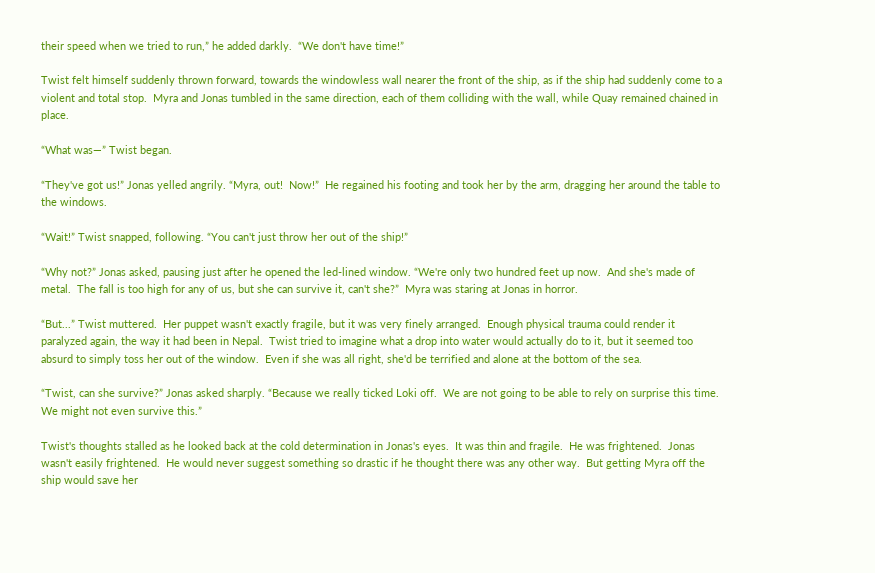their speed when we tried to run,” he added darkly.  “We don't have time!”

Twist felt himself suddenly thrown forward, towards the windowless wall nearer the front of the ship, as if the ship had suddenly come to a violent and total stop.  Myra and Jonas tumbled in the same direction, each of them colliding with the wall, while Quay remained chained in place.

“What was—” Twist began.

“They've got us!” Jonas yelled angrily. “Myra, out!  Now!”  He regained his footing and took her by the arm, dragging her around the table to the windows.

“Wait!” Twist snapped, following. “You can't just throw her out of the ship!”

“Why not?” Jonas asked, pausing just after he opened the led-lined window. “We're only two hundred feet up now.  And she's made of metal.  The fall is too high for any of us, but she can survive it, can't she?”  Myra was staring at Jonas in horror.

“But...” Twist muttered.  Her puppet wasn't exactly fragile, but it was very finely arranged.  Enough physical trauma could render it paralyzed again, the way it had been in Nepal.  Twist tried to imagine what a drop into water would actually do to it, but it seemed too absurd to simply toss her out of the window.  Even if she was all right, she'd be terrified and alone at the bottom of the sea.

“Twist, can she survive?” Jonas asked sharply. “Because we really ticked Loki off.  We are not going to be able to rely on surprise this time.  We might not even survive this.”

Twist's thoughts stalled as he looked back at the cold determination in Jonas's eyes.  It was thin and fragile.  He was frightened.  Jonas wasn't easily frightened.  He would never suggest something so drastic if he thought there was any other way.  But getting Myra off the ship would save her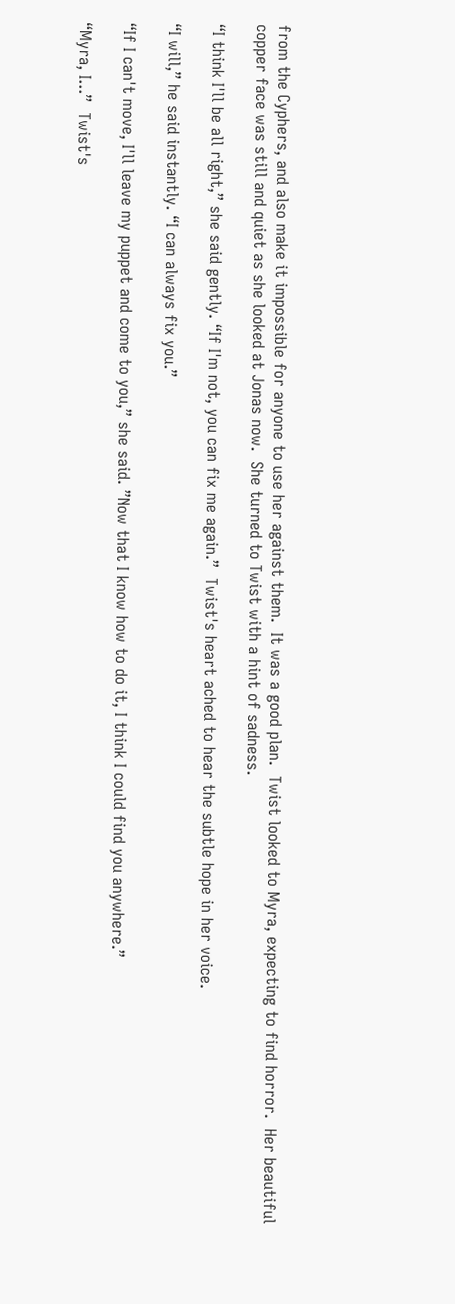from the Cyphers, and also make it impossible for anyone to use her against them.  It was a good plan.  Twist looked to Myra, expecting to find horror.  Her beautiful copper face was still and quiet as she looked at Jonas now.  She turned to Twist with a hint of sadness.

“I think I'll be all right,” she said gently. “If I'm not, you can fix me again.”  Twist's heart ached to hear the subtle hope in her voice.

“I will,” he said instantly. “I can always fix you.”

“If I can't move, I'll leave my puppet and come to you,” she said. ”Now that I know how to do it, I think I could find you anywhere.”

“Myra, I...”  Twist's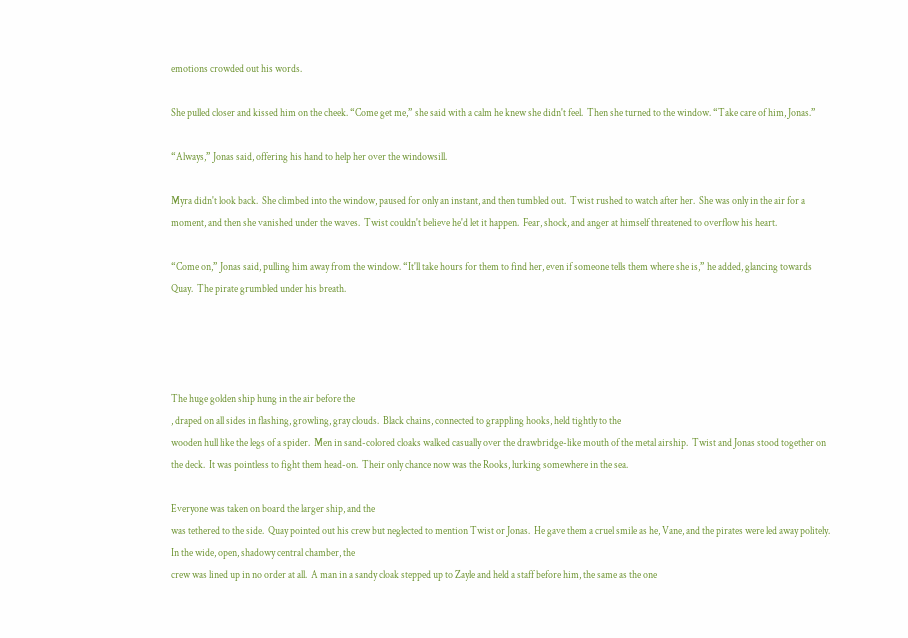emotions crowded out his words.

She pulled closer and kissed him on the cheek. “Come get me,” she said with a calm he knew she didn't feel.  Then she turned to the window. “Take care of him, Jonas.”

“Always,” Jonas said, offering his hand to help her over the windowsill.

Myra didn't look back.  She climbed into the window, paused for only an instant, and then tumbled out.  Twist rushed to watch after her.  She was only in the air for a moment, and then she vanished under the waves.  Twist couldn't believe he'd let it happen.  Fear, shock, and anger at himself threatened to overflow his heart.

“Come on,” Jonas said, pulling him away from the window. “It'll take hours for them to find her, even if someone tells them where she is,” he added, glancing towards Quay.  The pirate grumbled under his breath.




The huge golden ship hung in the air before the
, draped on all sides in flashing, growling, gray clouds.  Black chains, connected to grappling hooks, held tightly to the
wooden hull like the legs of a spider.  Men in sand-colored cloaks walked casually over the drawbridge-like mouth of the metal airship.  Twist and Jonas stood together on the deck.  It was pointless to fight them head-on.  Their only chance now was the Rooks, lurking somewhere in the sea.

Everyone was taken on board the larger ship, and the
was tethered to the side.  Quay pointed out his crew but neglected to mention Twist or Jonas.  He gave them a cruel smile as he, Vane, and the pirates were led away politely.  In the wide, open, shadowy central chamber, the
crew was lined up in no order at all.  A man in a sandy cloak stepped up to Zayle and held a staff before him, the same as the one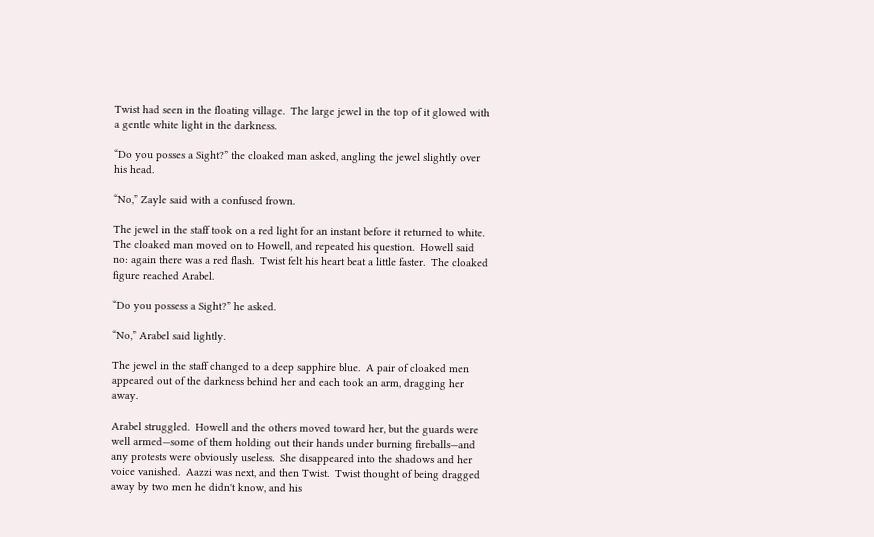Twist had seen in the floating village.  The large jewel in the top of it glowed with a gentle white light in the darkness.

“Do you posses a Sight?” the cloaked man asked, angling the jewel slightly over his head.

“No,” Zayle said with a confused frown.

The jewel in the staff took on a red light for an instant before it returned to white.  The cloaked man moved on to Howell, and repeated his question.  Howell said no: again there was a red flash.  Twist felt his heart beat a little faster.  The cloaked figure reached Arabel.

“Do you possess a Sight?” he asked.

“No,” Arabel said lightly.

The jewel in the staff changed to a deep sapphire blue.  A pair of cloaked men appeared out of the darkness behind her and each took an arm, dragging her away.

Arabel struggled.  Howell and the others moved toward her, but the guards were well armed—some of them holding out their hands under burning fireballs—and any protests were obviously useless.  She disappeared into the shadows and her voice vanished.  Aazzi was next, and then Twist.  Twist thought of being dragged away by two men he didn't know, and his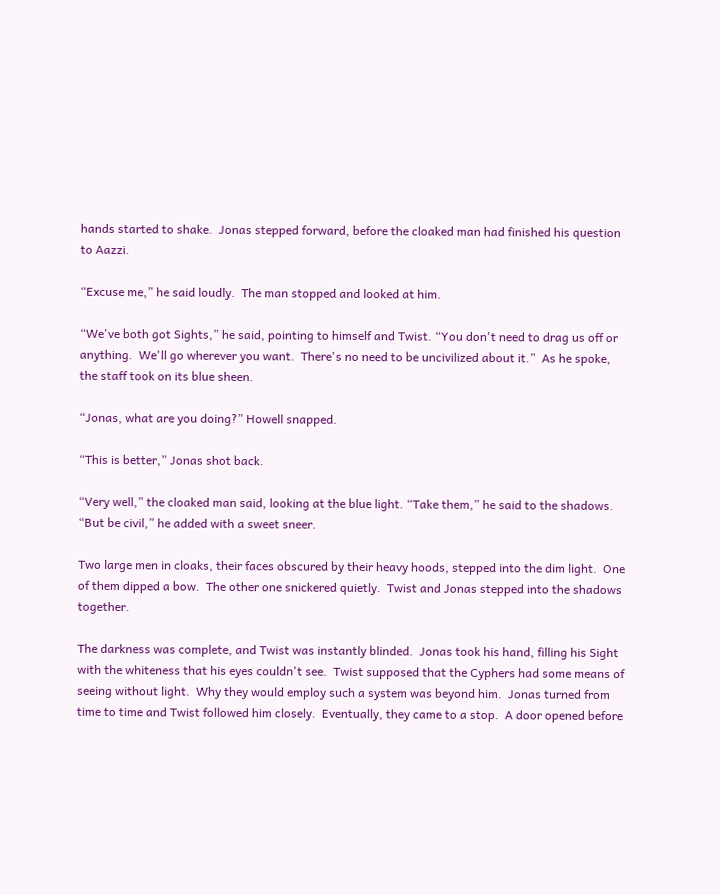hands started to shake.  Jonas stepped forward, before the cloaked man had finished his question to Aazzi.

“Excuse me,” he said loudly.  The man stopped and looked at him.

“We've both got Sights,” he said, pointing to himself and Twist. “You don't need to drag us off or anything.  We'll go wherever you want.  There's no need to be uncivilized about it.”  As he spoke, the staff took on its blue sheen.

“Jonas, what are you doing?” Howell snapped.

“This is better,” Jonas shot back.

“Very well,” the cloaked man said, looking at the blue light. “Take them,” he said to the shadows. “But be civil,” he added with a sweet sneer.

Two large men in cloaks, their faces obscured by their heavy hoods, stepped into the dim light.  One of them dipped a bow.  The other one snickered quietly.  Twist and Jonas stepped into the shadows together.

The darkness was complete, and Twist was instantly blinded.  Jonas took his hand, filling his Sight with the whiteness that his eyes couldn't see.  Twist supposed that the Cyphers had some means of seeing without light.  Why they would employ such a system was beyond him.  Jonas turned from time to time and Twist followed him closely.  Eventually, they came to a stop.  A door opened before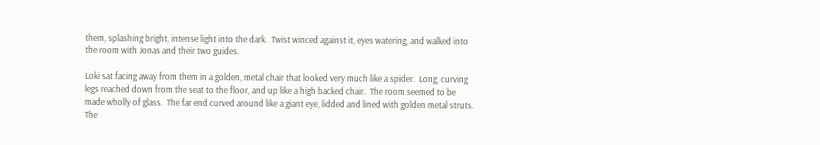them, splashing bright, intense light into the dark.  Twist winced against it, eyes watering, and walked into the room with Jonas and their two guides.

Loki sat facing away from them in a golden, metal chair that looked very much like a spider.  Long, curving legs reached down from the seat to the floor, and up like a high backed chair.  The room seemed to be made wholly of glass.  The far end curved around like a giant eye, lidded and lined with golden metal struts.  The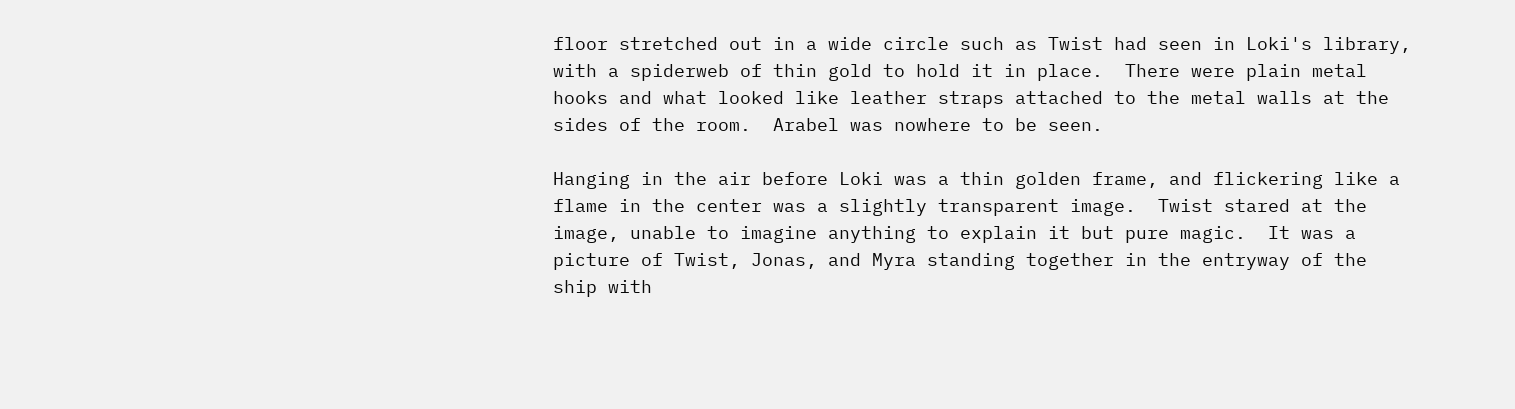floor stretched out in a wide circle such as Twist had seen in Loki's library, with a spiderweb of thin gold to hold it in place.  There were plain metal hooks and what looked like leather straps attached to the metal walls at the sides of the room.  Arabel was nowhere to be seen.

Hanging in the air before Loki was a thin golden frame, and flickering like a flame in the center was a slightly transparent image.  Twist stared at the image, unable to imagine anything to explain it but pure magic.  It was a picture of Twist, Jonas, and Myra standing together in the entryway of the ship with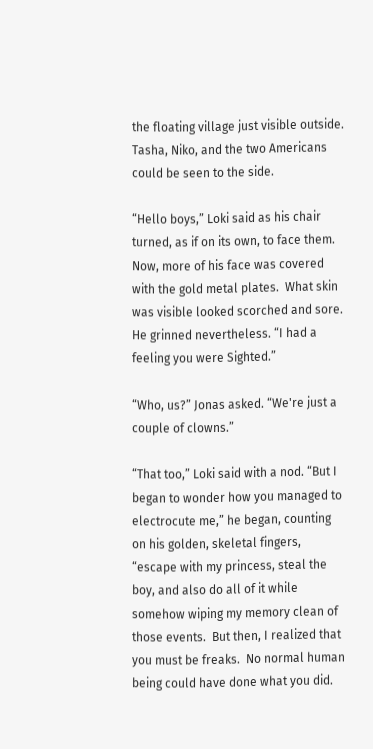the floating village just visible outside.  Tasha, Niko, and the two Americans could be seen to the side.

“Hello boys,” Loki said as his chair turned, as if on its own, to face them.  Now, more of his face was covered with the gold metal plates.  What skin was visible looked scorched and sore.  He grinned nevertheless. “I had a feeling you were Sighted.”

“Who, us?” Jonas asked. “We're just a couple of clowns.”

“That too,” Loki said with a nod. “But I began to wonder how you managed to electrocute me,” he began, counting on his golden, skeletal fingers, “escape with my princess, steal the boy, and also do all of it while somehow wiping my memory clean of those events.  But then, I realized that you must be freaks.  No normal human being could have done what you did.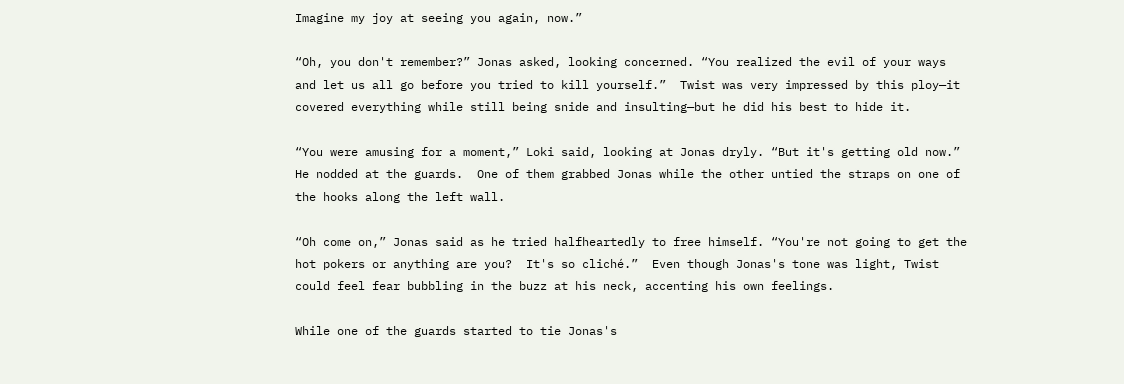Imagine my joy at seeing you again, now.”

“Oh, you don't remember?” Jonas asked, looking concerned. “You realized the evil of your ways and let us all go before you tried to kill yourself.”  Twist was very impressed by this ploy—it covered everything while still being snide and insulting—but he did his best to hide it.

“You were amusing for a moment,” Loki said, looking at Jonas dryly. “But it's getting old now.”  He nodded at the guards.  One of them grabbed Jonas while the other untied the straps on one of the hooks along the left wall.

“Oh come on,” Jonas said as he tried halfheartedly to free himself. “You're not going to get the hot pokers or anything are you?  It's so cliché.”  Even though Jonas's tone was light, Twist could feel fear bubbling in the buzz at his neck, accenting his own feelings.

While one of the guards started to tie Jonas's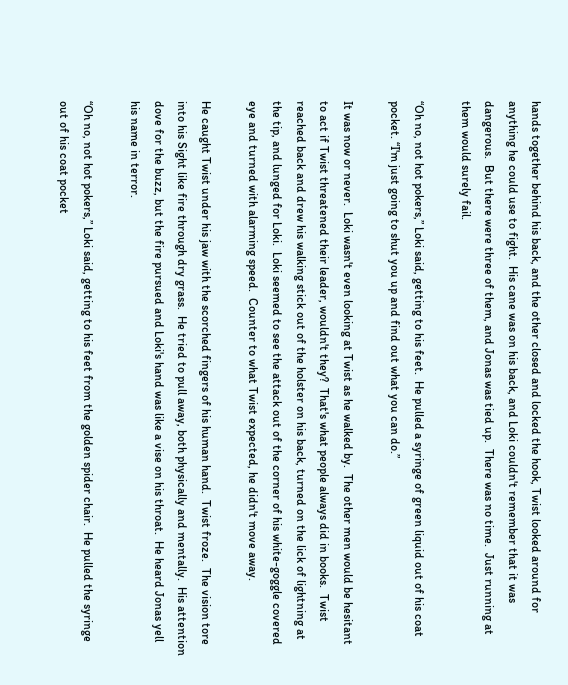hands together behind his back, and the other closed and locked the hook, Twist looked around for anything he could use to fight.  His cane was on his back, and Loki couldn't remember that it was dangerous.  But there were three of them, and Jonas was tied up.  There was no time.  Just running at them would surely fail.

“Oh no, not hot pokers,” Loki said, getting to his feet.  He pulled a syringe of green liquid out of his coat pocket. “I'm just going to shut you up and find out what you can do.”

It was now or never.  Loki wasn't even looking at Twist as he walked by.  The other men would be hesitant to act if Twist threatened their leader, wouldn't they?  That's what people always did in books.  Twist reached back and drew his walking stick out of the holster on his back, turned on the lick of lightning at the tip, and lunged for Loki.  Loki seemed to see the attack out of the corner of his white-goggle covered eye and turned with alarming speed.  Counter to what Twist expected, he didn't move away.

He caught Twist under his jaw with the scorched fingers of his human hand.  Twist froze.  The vision tore into his Sight like fire through dry grass.  He tried to pull away, both physically and mentally.  His attention dove for the buzz, but the fire pursued and Loki's hand was like a vise on his throat.  He heard Jonas yell his name in terror.

“Oh no, not hot pokers,” Loki said, getting to his feet from the golden spider chair.  He pulled the syringe out of his coat pocket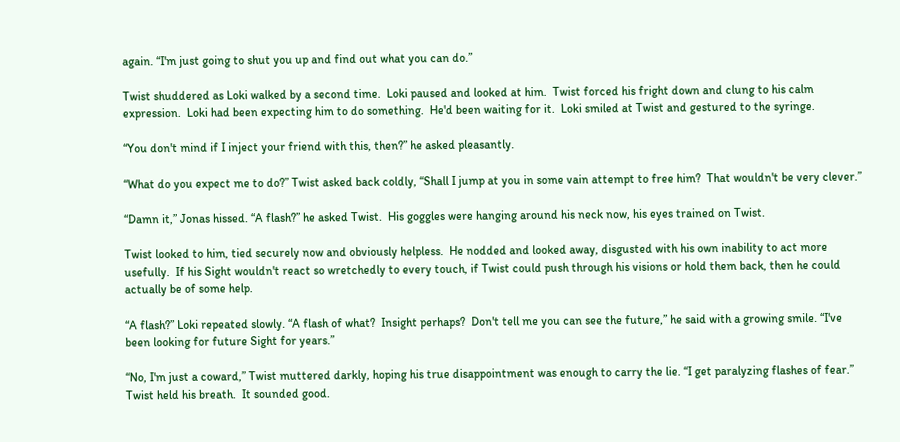again. “I'm just going to shut you up and find out what you can do.”

Twist shuddered as Loki walked by a second time.  Loki paused and looked at him.  Twist forced his fright down and clung to his calm expression.  Loki had been expecting him to do something.  He'd been waiting for it.  Loki smiled at Twist and gestured to the syringe.

“You don't mind if I inject your friend with this, then?” he asked pleasantly.

“What do you expect me to do?” Twist asked back coldly, “Shall I jump at you in some vain attempt to free him?  That wouldn't be very clever.”

“Damn it,” Jonas hissed. “A flash?” he asked Twist.  His goggles were hanging around his neck now, his eyes trained on Twist.

Twist looked to him, tied securely now and obviously helpless.  He nodded and looked away, disgusted with his own inability to act more usefully.  If his Sight wouldn't react so wretchedly to every touch, if Twist could push through his visions or hold them back, then he could actually be of some help.

“A flash?” Loki repeated slowly. “A flash of what?  Insight perhaps?  Don't tell me you can see the future,” he said with a growing smile. “I've been looking for future Sight for years.”

“No, I'm just a coward,” Twist muttered darkly, hoping his true disappointment was enough to carry the lie. “I get paralyzing flashes of fear.”  Twist held his breath.  It sounded good.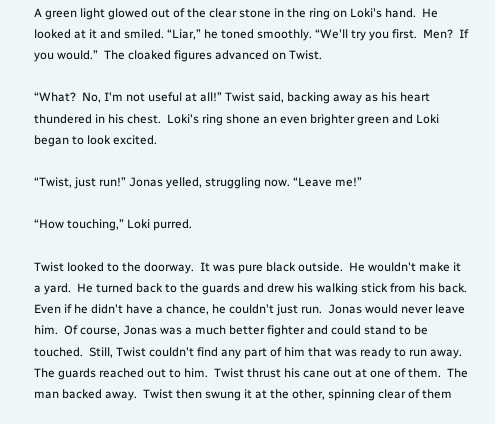A green light glowed out of the clear stone in the ring on Loki's hand.  He looked at it and smiled. “Liar,” he toned smoothly. “We'll try you first.  Men?  If you would.”  The cloaked figures advanced on Twist.

“What?  No, I'm not useful at all!” Twist said, backing away as his heart thundered in his chest.  Loki's ring shone an even brighter green and Loki began to look excited.

“Twist, just run!” Jonas yelled, struggling now. “Leave me!”

“How touching,” Loki purred.

Twist looked to the doorway.  It was pure black outside.  He wouldn't make it a yard.  He turned back to the guards and drew his walking stick from his back.  Even if he didn't have a chance, he couldn't just run.  Jonas would never leave him.  Of course, Jonas was a much better fighter and could stand to be touched.  Still, Twist couldn't find any part of him that was ready to run away.  The guards reached out to him.  Twist thrust his cane out at one of them.  The man backed away.  Twist then swung it at the other, spinning clear of them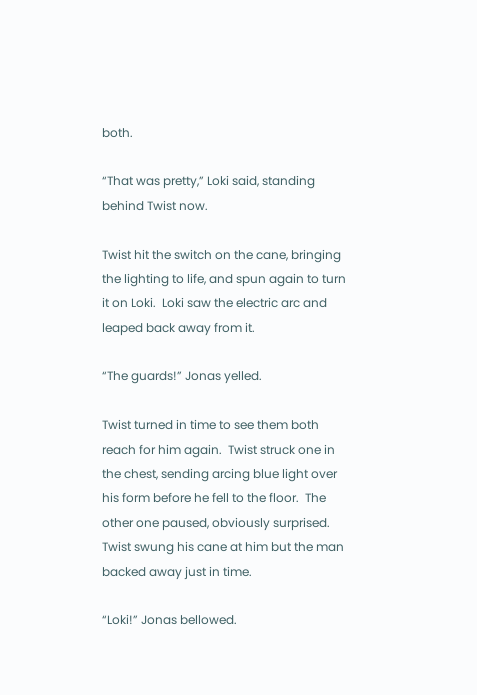both.

“That was pretty,” Loki said, standing behind Twist now.

Twist hit the switch on the cane, bringing the lighting to life, and spun again to turn it on Loki.  Loki saw the electric arc and leaped back away from it.

“The guards!” Jonas yelled.

Twist turned in time to see them both reach for him again.  Twist struck one in the chest, sending arcing blue light over his form before he fell to the floor.  The other one paused, obviously surprised.  Twist swung his cane at him but the man backed away just in time.

“Loki!” Jonas bellowed.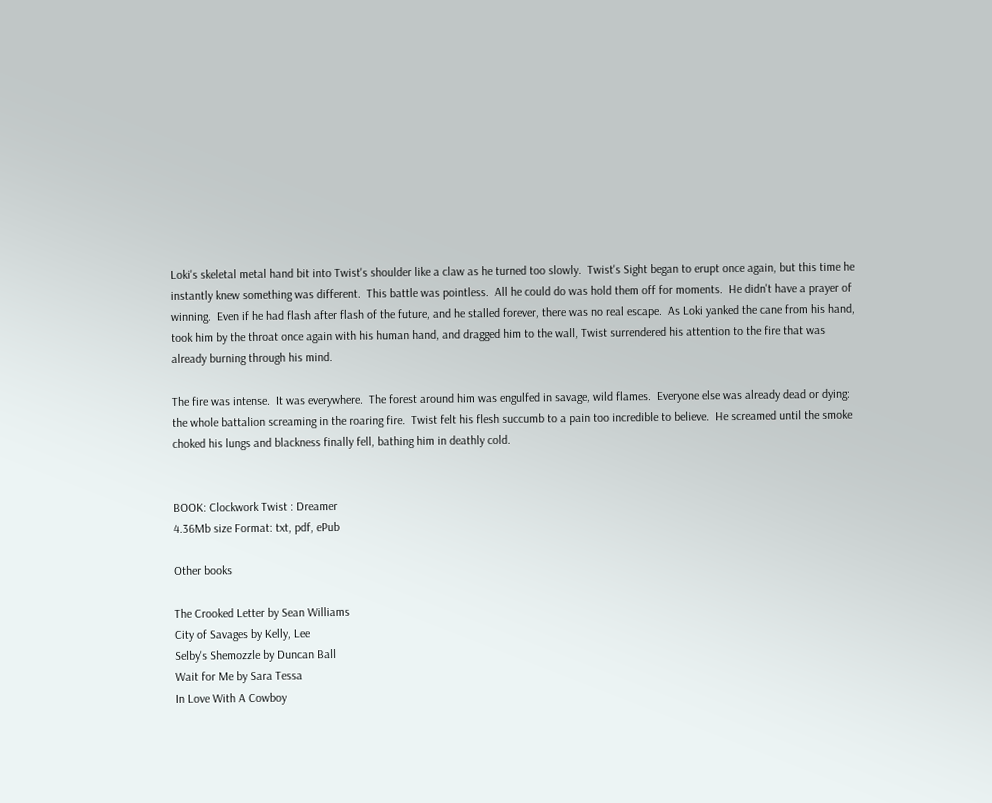Loki's skeletal metal hand bit into Twist's shoulder like a claw as he turned too slowly.  Twist's Sight began to erupt once again, but this time he instantly knew something was different.  This battle was pointless.  All he could do was hold them off for moments.  He didn't have a prayer of winning.  Even if he had flash after flash of the future, and he stalled forever, there was no real escape.  As Loki yanked the cane from his hand, took him by the throat once again with his human hand, and dragged him to the wall, Twist surrendered his attention to the fire that was already burning through his mind.

The fire was intense.  It was everywhere.  The forest around him was engulfed in savage, wild flames.  Everyone else was already dead or dying: the whole battalion screaming in the roaring fire.  Twist felt his flesh succumb to a pain too incredible to believe.  He screamed until the smoke choked his lungs and blackness finally fell, bathing him in deathly cold.


BOOK: Clockwork Twist : Dreamer
4.36Mb size Format: txt, pdf, ePub

Other books

The Crooked Letter by Sean Williams
City of Savages by Kelly, Lee
Selby's Shemozzle by Duncan Ball
Wait for Me by Sara Tessa
In Love With A Cowboy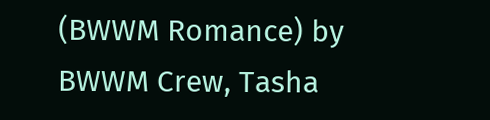(BWWM Romance) by BWWM Crew, Tasha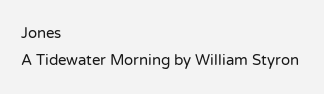Jones
A Tidewater Morning by William Styron